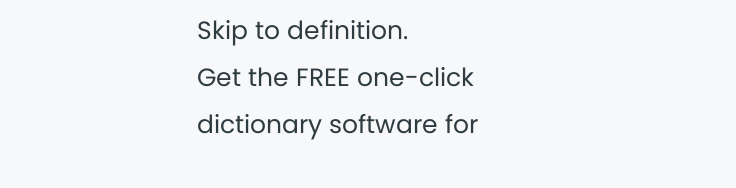Skip to definition.
Get the FREE one-click dictionary software for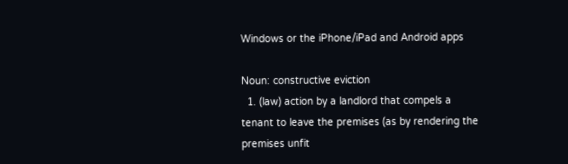Windows or the iPhone/iPad and Android apps

Noun: constructive eviction
  1. (law) action by a landlord that compels a tenant to leave the premises (as by rendering the premises unfit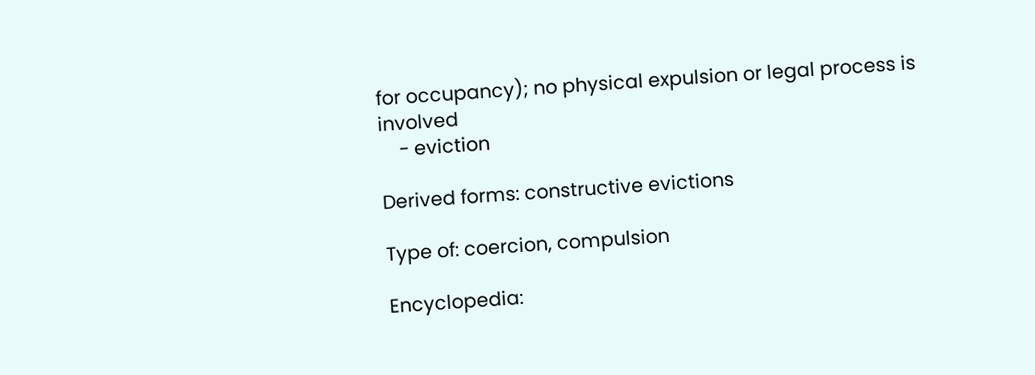for occupancy); no physical expulsion or legal process is involved
    - eviction

Derived forms: constructive evictions

Type of: coercion, compulsion

Encyclopedia: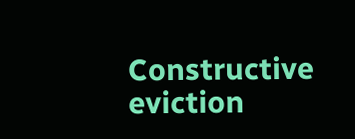Constructive eviction